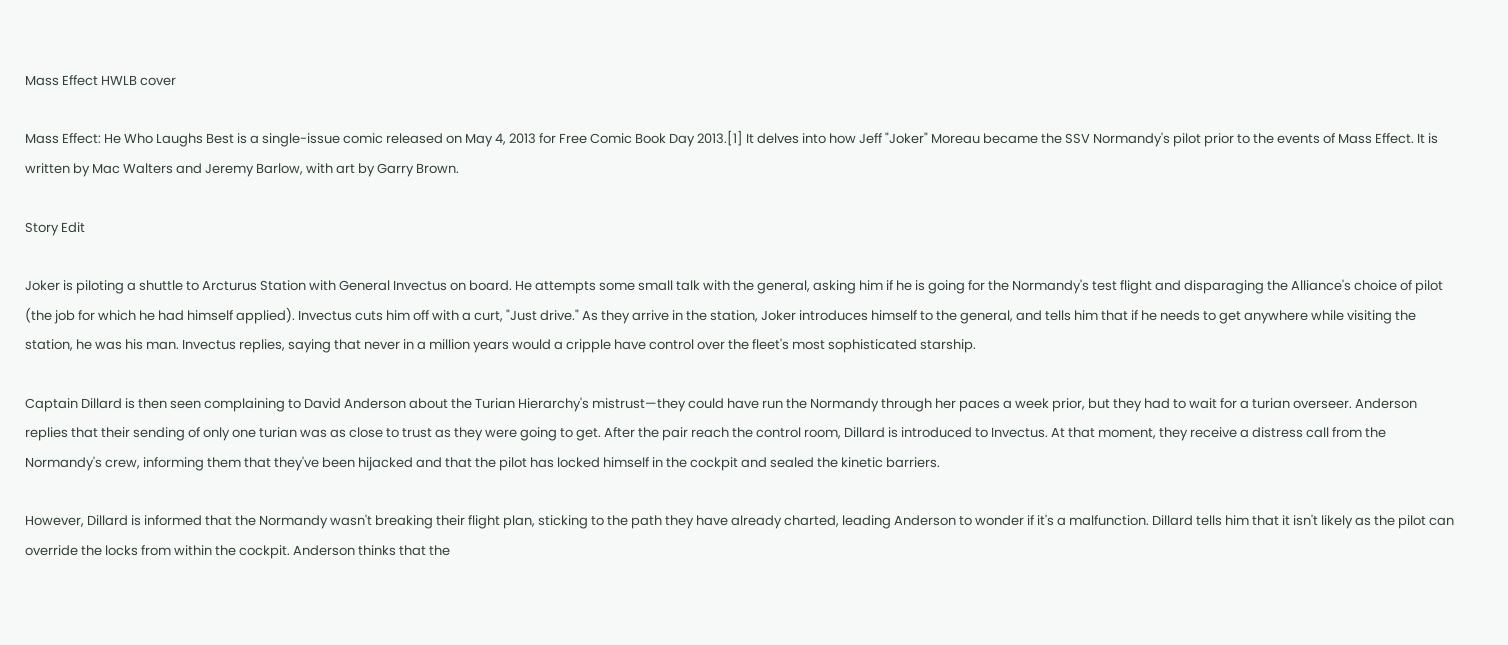Mass Effect HWLB cover

Mass Effect: He Who Laughs Best is a single-issue comic released on May 4, 2013 for Free Comic Book Day 2013.[1] It delves into how Jeff "Joker" Moreau became the SSV Normandy's pilot prior to the events of Mass Effect. It is written by Mac Walters and Jeremy Barlow, with art by Garry Brown.

Story Edit

Joker is piloting a shuttle to Arcturus Station with General Invectus on board. He attempts some small talk with the general, asking him if he is going for the Normandy's test flight and disparaging the Alliance's choice of pilot (the job for which he had himself applied). Invectus cuts him off with a curt, "Just drive." As they arrive in the station, Joker introduces himself to the general, and tells him that if he needs to get anywhere while visiting the station, he was his man. Invectus replies, saying that never in a million years would a cripple have control over the fleet's most sophisticated starship.

Captain Dillard is then seen complaining to David Anderson about the Turian Hierarchy's mistrust—they could have run the Normandy through her paces a week prior, but they had to wait for a turian overseer. Anderson replies that their sending of only one turian was as close to trust as they were going to get. After the pair reach the control room, Dillard is introduced to Invectus. At that moment, they receive a distress call from the Normandy's crew, informing them that they've been hijacked and that the pilot has locked himself in the cockpit and sealed the kinetic barriers.

However, Dillard is informed that the Normandy wasn't breaking their flight plan, sticking to the path they have already charted, leading Anderson to wonder if it's a malfunction. Dillard tells him that it isn't likely as the pilot can override the locks from within the cockpit. Anderson thinks that the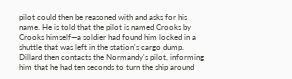pilot could then be reasoned with and asks for his name. He is told that the pilot is named Crooks by Crooks himself—a soldier had found him locked in a shuttle that was left in the station's cargo dump. Dillard then contacts the Normandy's pilot, informing him that he had ten seconds to turn the ship around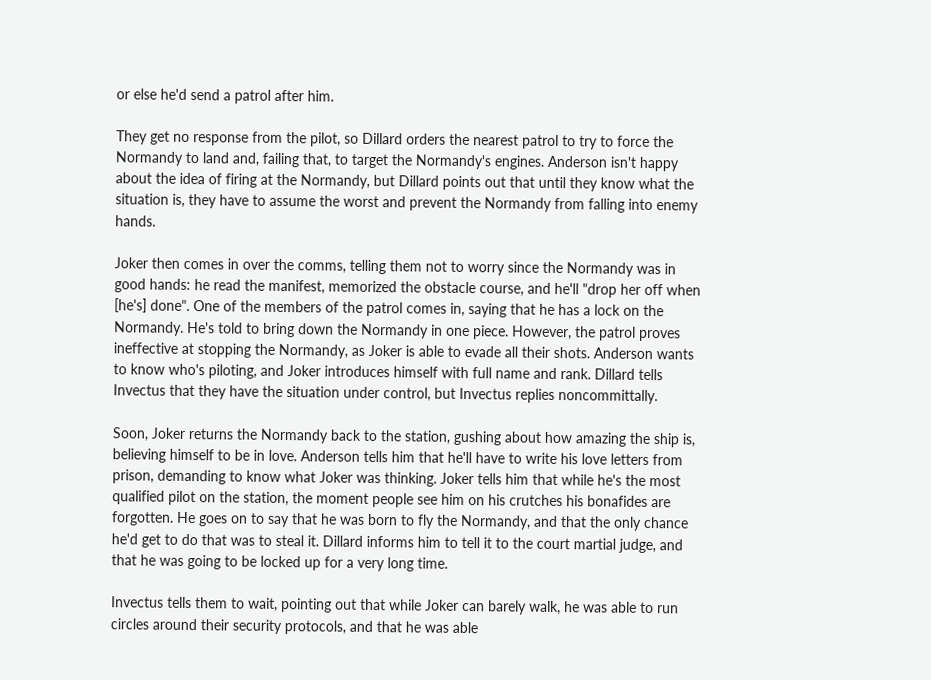or else he'd send a patrol after him.

They get no response from the pilot, so Dillard orders the nearest patrol to try to force the Normandy to land and, failing that, to target the Normandy's engines. Anderson isn't happy about the idea of firing at the Normandy, but Dillard points out that until they know what the situation is, they have to assume the worst and prevent the Normandy from falling into enemy hands.

Joker then comes in over the comms, telling them not to worry since the Normandy was in good hands: he read the manifest, memorized the obstacle course, and he'll "drop her off when [he's] done". One of the members of the patrol comes in, saying that he has a lock on the Normandy. He's told to bring down the Normandy in one piece. However, the patrol proves ineffective at stopping the Normandy, as Joker is able to evade all their shots. Anderson wants to know who's piloting, and Joker introduces himself with full name and rank. Dillard tells Invectus that they have the situation under control, but Invectus replies noncommittally.

Soon, Joker returns the Normandy back to the station, gushing about how amazing the ship is, believing himself to be in love. Anderson tells him that he'll have to write his love letters from prison, demanding to know what Joker was thinking. Joker tells him that while he's the most qualified pilot on the station, the moment people see him on his crutches his bonafides are forgotten. He goes on to say that he was born to fly the Normandy, and that the only chance he'd get to do that was to steal it. Dillard informs him to tell it to the court martial judge, and that he was going to be locked up for a very long time.

Invectus tells them to wait, pointing out that while Joker can barely walk, he was able to run circles around their security protocols, and that he was able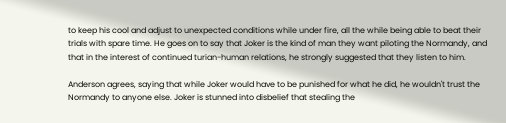to keep his cool and adjust to unexpected conditions while under fire, all the while being able to beat their trials with spare time. He goes on to say that Joker is the kind of man they want piloting the Normandy, and that in the interest of continued turian-human relations, he strongly suggested that they listen to him.

Anderson agrees, saying that while Joker would have to be punished for what he did, he wouldn't trust the Normandy to anyone else. Joker is stunned into disbelief that stealing the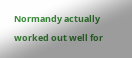Normandy actually worked out well for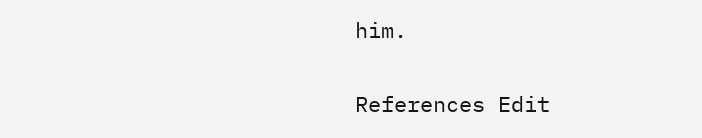him.

References Edit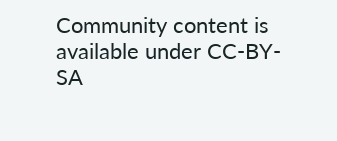Community content is available under CC-BY-SA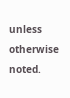unless otherwise noted.